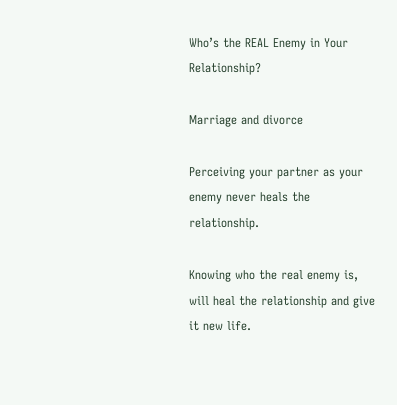Who’s the REAL Enemy in Your Relationship?

Marriage and divorce

Perceiving your partner as your enemy never heals the relationship.

Knowing who the real enemy is, will heal the relationship and give it new life.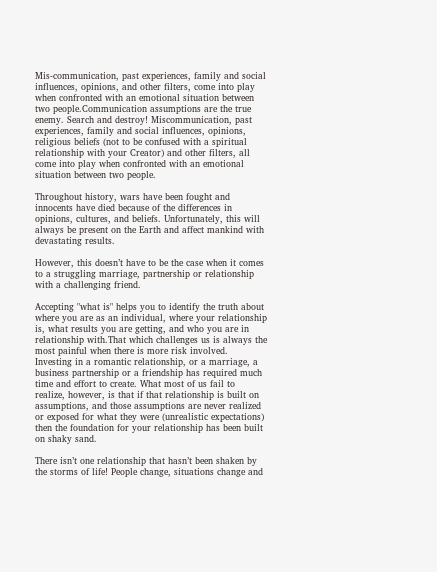Mis-communication, past experiences, family and social influences, opinions, and other filters, come into play when confronted with an emotional situation between two people.Communication assumptions are the true enemy. Search and destroy! Miscommunication, past experiences, family and social influences, opinions, religious beliefs (not to be confused with a spiritual relationship with your Creator) and other filters, all come into play when confronted with an emotional situation between two people.

Throughout history, wars have been fought and innocents have died because of the differences in opinions, cultures, and beliefs. Unfortunately, this will always be present on the Earth and affect mankind with devastating results.

However, this doesn’t have to be the case when it comes to a struggling marriage, partnership or relationship with a challenging friend.

Accepting "what is" helps you to identify the truth about where you are as an individual, where your relationship is, what results you are getting, and who you are in relationship with.That which challenges us is always the most painful when there is more risk involved. Investing in a romantic relationship, or a marriage, a business partnership or a friendship has required much time and effort to create. What most of us fail to realize, however, is that if that relationship is built on assumptions, and those assumptions are never realized or exposed for what they were (unrealistic expectations) then the foundation for your relationship has been built on shaky sand.

There isn’t one relationship that hasn’t been shaken by the storms of life! People change, situations change and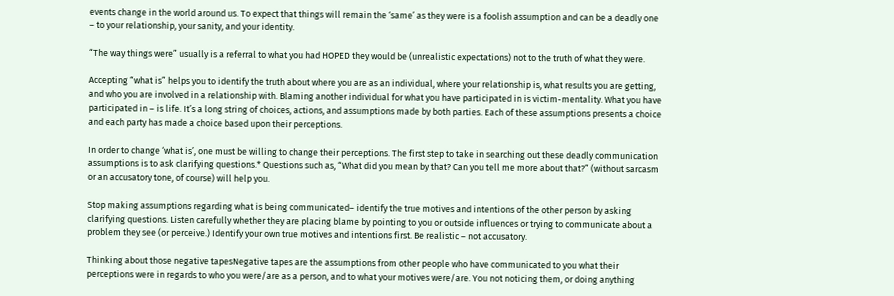events change in the world around us. To expect that things will remain the ‘same’ as they were is a foolish assumption and can be a deadly one – to your relationship, your sanity, and your identity.

“The way things were” usually is a referral to what you had HOPED they would be (unrealistic expectations) not to the truth of what they were.

Accepting “what is” helps you to identify the truth about where you are as an individual, where your relationship is, what results you are getting, and who you are involved in a relationship with. Blaming another individual for what you have participated in is victim-mentality. What you have participated in – is life. It’s a long string of choices, actions, and assumptions made by both parties. Each of these assumptions presents a choice and each party has made a choice based upon their perceptions.

In order to change ‘what is’, one must be willing to change their perceptions. The first step to take in searching out these deadly communication assumptions is to ask clarifying questions.* Questions such as, “What did you mean by that? Can you tell me more about that?” (without sarcasm or an accusatory tone, of course) will help you.

Stop making assumptions regarding what is being communicated– identify the true motives and intentions of the other person by asking clarifying questions. Listen carefully whether they are placing blame by pointing to you or outside influences or trying to communicate about a problem they see (or perceive.) Identify your own true motives and intentions first. Be realistic – not accusatory.

Thinking about those negative tapesNegative tapes are the assumptions from other people who have communicated to you what their perceptions were in regards to who you were/are as a person, and to what your motives were/are. You not noticing them, or doing anything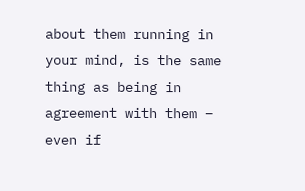about them running in your mind, is the same thing as being in agreement with them – even if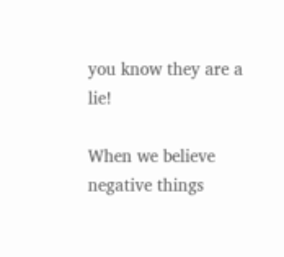you know they are a lie!

When we believe negative things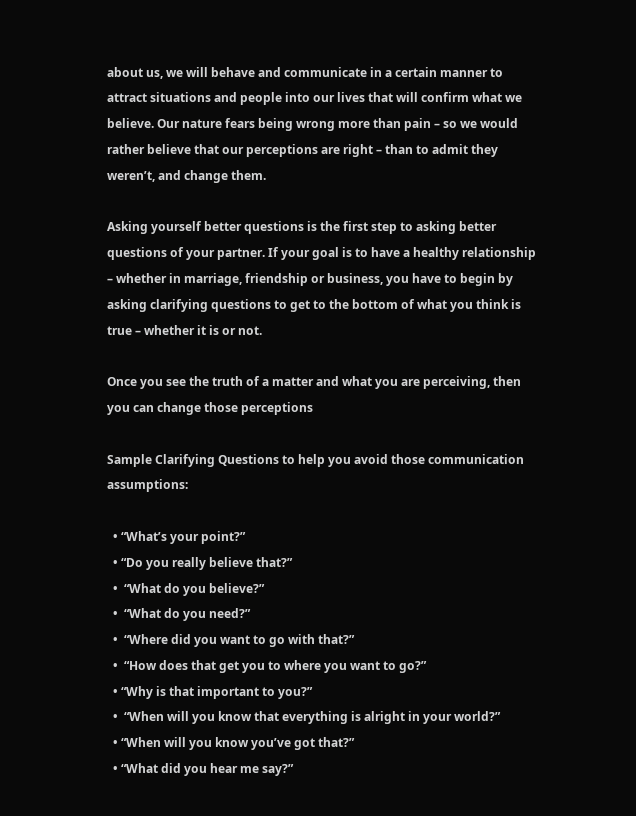about us, we will behave and communicate in a certain manner to attract situations and people into our lives that will confirm what we believe. Our nature fears being wrong more than pain – so we would rather believe that our perceptions are right – than to admit they weren’t, and change them.

Asking yourself better questions is the first step to asking better questions of your partner. If your goal is to have a healthy relationship – whether in marriage, friendship or business, you have to begin by asking clarifying questions to get to the bottom of what you think is true – whether it is or not.

Once you see the truth of a matter and what you are perceiving, then you can change those perceptions

Sample Clarifying Questions to help you avoid those communication assumptions:

  • “What’s your point?”
  • “Do you really believe that?”
  •  “What do you believe?”
  •  “What do you need?”
  •  “Where did you want to go with that?”
  •  “How does that get you to where you want to go?”
  • “Why is that important to you?”
  •  “When will you know that everything is alright in your world?”
  • “When will you know you’ve got that?”
  • “What did you hear me say?”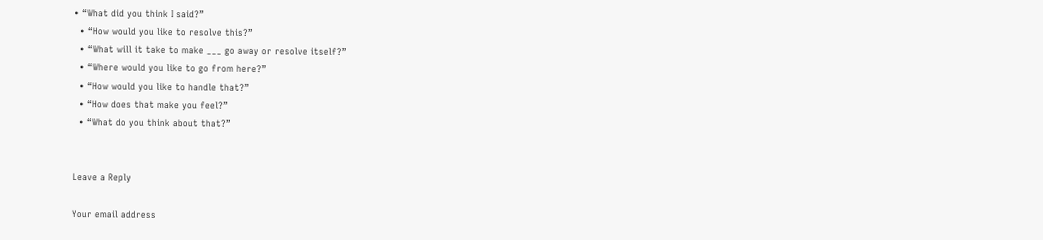• “What did you think I said?”
  • “How would you like to resolve this?”
  • “What will it take to make ___ go away or resolve itself?”
  • “Where would you like to go from here?”
  • “How would you like to handle that?”
  • “How does that make you feel?”
  • “What do you think about that?”


Leave a Reply

Your email address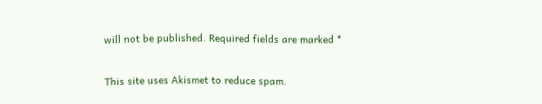will not be published. Required fields are marked *

This site uses Akismet to reduce spam.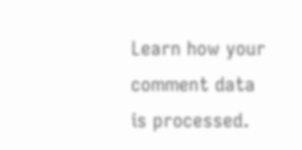Learn how your comment data is processed.